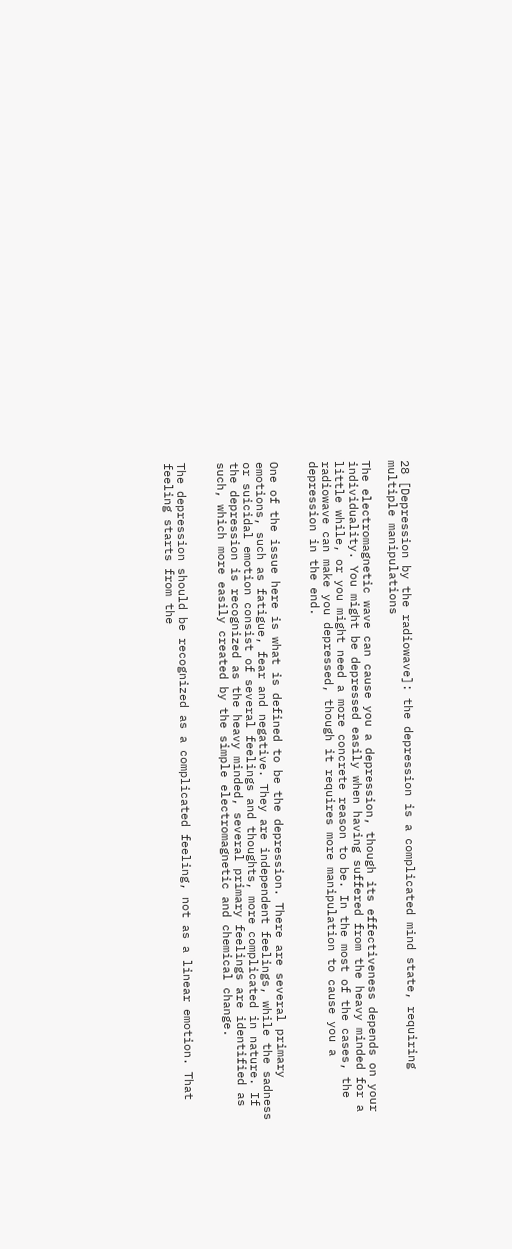28 [Depression by the radiowave]: the depression is a complicated mind state, requiring multiple manipulations

The electromagnetic wave can cause you a depression, though its effectiveness depends on your individuality. You might be depressed easily when having suffered from the heavy minded for a little while, or you might need a more concrete reason to be. In the most of the cases, the radiowave can make you depressed, though it requires more manipulation to cause you a depression in the end.


One of the issue here is what is defined to be the depression. There are several primary emotions, such as fatigue, fear and negative. They are independent feelings, while the sadness or suicidal emotion consist of several feelings and thoughts, more complicated in nature. If the depression is recognized as the heavy minded, several primary feelings are identified as such, which more easily created by the simple electromagnetic and chemical change.


The depression should be recognized as a complicated feeling, not as a linear emotion. That feeling starts from the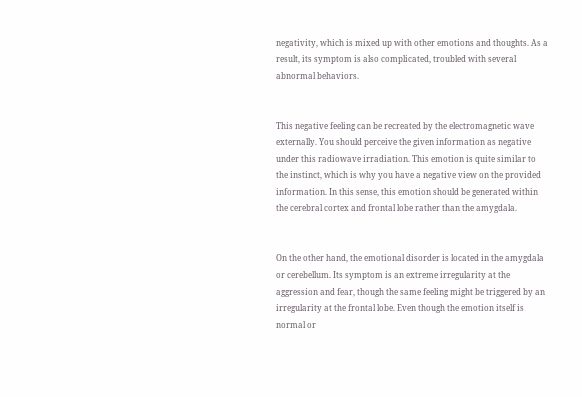negativity, which is mixed up with other emotions and thoughts. As a result, its symptom is also complicated, troubled with several abnormal behaviors.


This negative feeling can be recreated by the electromagnetic wave externally. You should perceive the given information as negative under this radiowave irradiation. This emotion is quite similar to the instinct, which is why you have a negative view on the provided information. In this sense, this emotion should be generated within the cerebral cortex and frontal lobe rather than the amygdala.


On the other hand, the emotional disorder is located in the amygdala or cerebellum. Its symptom is an extreme irregularity at the aggression and fear, though the same feeling might be triggered by an irregularity at the frontal lobe. Even though the emotion itself is normal or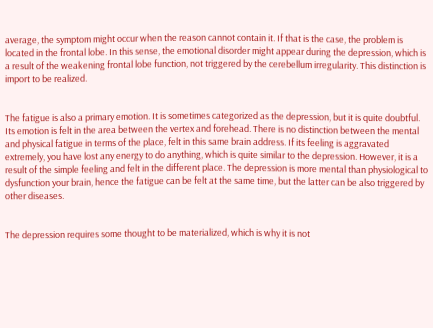average, the symptom might occur when the reason cannot contain it. If that is the case, the problem is located in the frontal lobe. In this sense, the emotional disorder might appear during the depression, which is a result of the weakening frontal lobe function, not triggered by the cerebellum irregularity. This distinction is import to be realized.


The fatigue is also a primary emotion. It is sometimes categorized as the depression, but it is quite doubtful. Its emotion is felt in the area between the vertex and forehead. There is no distinction between the mental and physical fatigue in terms of the place, felt in this same brain address. If its feeling is aggravated extremely, you have lost any energy to do anything, which is quite similar to the depression. However, it is a result of the simple feeling and felt in the different place. The depression is more mental than physiological to dysfunction your brain, hence the fatigue can be felt at the same time, but the latter can be also triggered by other diseases.


The depression requires some thought to be materialized, which is why it is not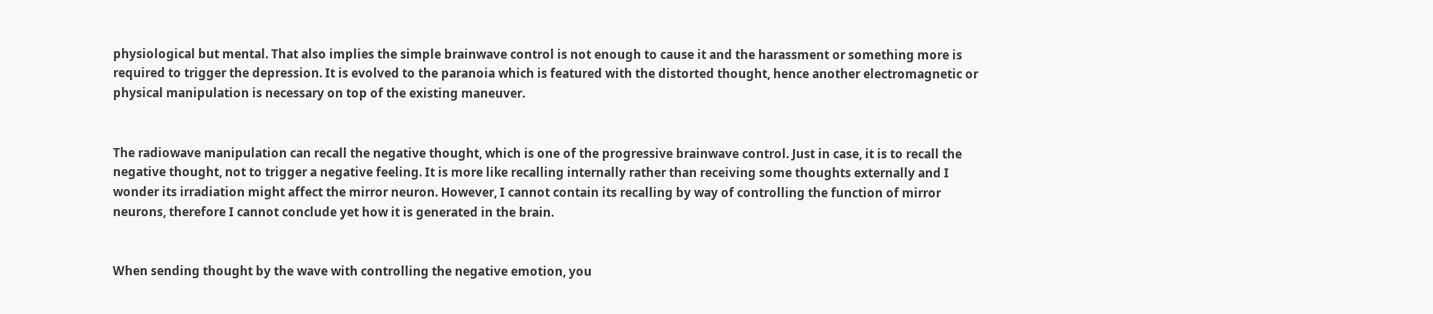physiological but mental. That also implies the simple brainwave control is not enough to cause it and the harassment or something more is required to trigger the depression. It is evolved to the paranoia which is featured with the distorted thought, hence another electromagnetic or physical manipulation is necessary on top of the existing maneuver.


The radiowave manipulation can recall the negative thought, which is one of the progressive brainwave control. Just in case, it is to recall the negative thought, not to trigger a negative feeling. It is more like recalling internally rather than receiving some thoughts externally and I wonder its irradiation might affect the mirror neuron. However, I cannot contain its recalling by way of controlling the function of mirror neurons, therefore I cannot conclude yet how it is generated in the brain.


When sending thought by the wave with controlling the negative emotion, you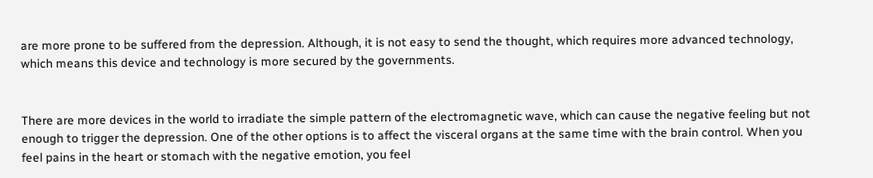are more prone to be suffered from the depression. Although, it is not easy to send the thought, which requires more advanced technology, which means this device and technology is more secured by the governments.


There are more devices in the world to irradiate the simple pattern of the electromagnetic wave, which can cause the negative feeling but not enough to trigger the depression. One of the other options is to affect the visceral organs at the same time with the brain control. When you feel pains in the heart or stomach with the negative emotion, you feel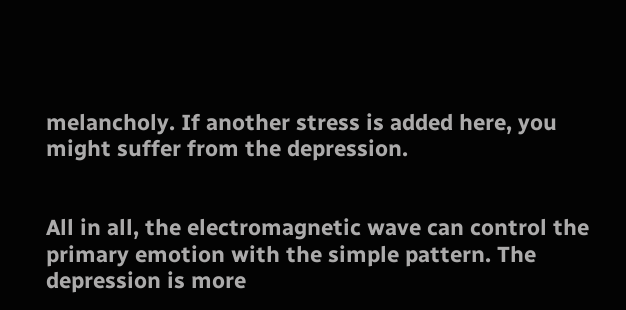melancholy. If another stress is added here, you might suffer from the depression.


All in all, the electromagnetic wave can control the primary emotion with the simple pattern. The depression is more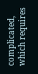complicated, which requires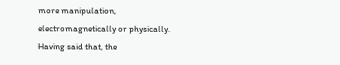more manipulation, electromagnetically or physically. Having said that, the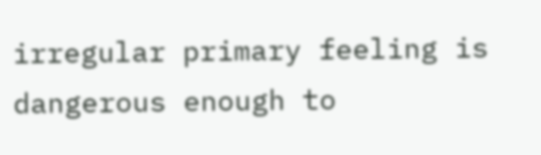irregular primary feeling is dangerous enough to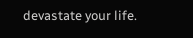devastate your life.